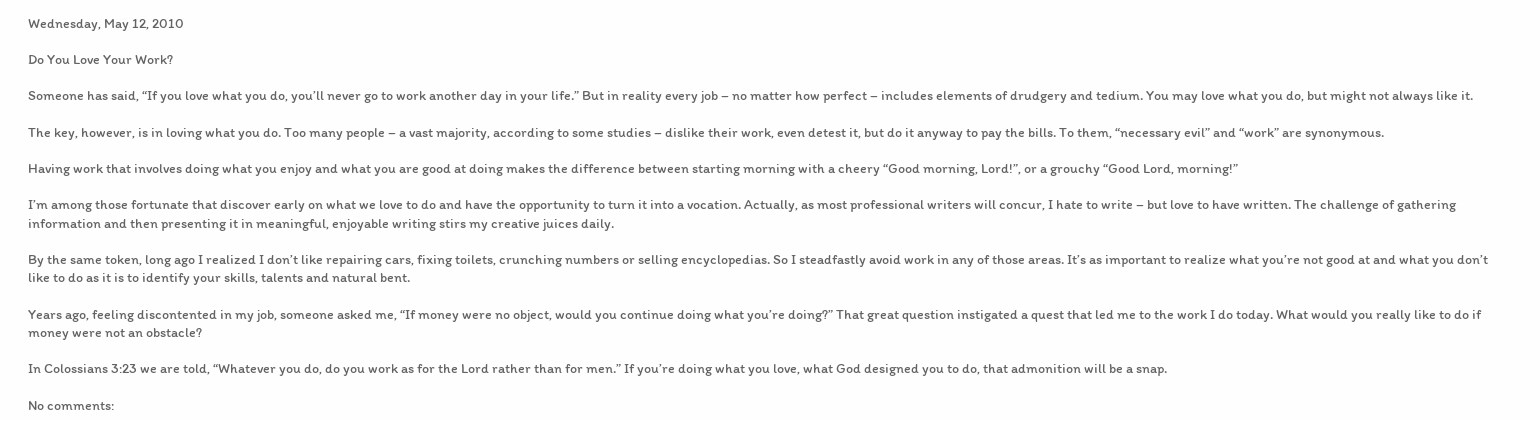Wednesday, May 12, 2010

Do You Love Your Work?

Someone has said, “If you love what you do, you’ll never go to work another day in your life.” But in reality every job – no matter how perfect – includes elements of drudgery and tedium. You may love what you do, but might not always like it.

The key, however, is in loving what you do. Too many people – a vast majority, according to some studies – dislike their work, even detest it, but do it anyway to pay the bills. To them, “necessary evil” and “work” are synonymous.

Having work that involves doing what you enjoy and what you are good at doing makes the difference between starting morning with a cheery “Good morning, Lord!”, or a grouchy “Good Lord, morning!”

I’m among those fortunate that discover early on what we love to do and have the opportunity to turn it into a vocation. Actually, as most professional writers will concur, I hate to write – but love to have written. The challenge of gathering information and then presenting it in meaningful, enjoyable writing stirs my creative juices daily.

By the same token, long ago I realized I don’t like repairing cars, fixing toilets, crunching numbers or selling encyclopedias. So I steadfastly avoid work in any of those areas. It’s as important to realize what you’re not good at and what you don’t like to do as it is to identify your skills, talents and natural bent.

Years ago, feeling discontented in my job, someone asked me, “If money were no object, would you continue doing what you’re doing?” That great question instigated a quest that led me to the work I do today. What would you really like to do if money were not an obstacle?

In Colossians 3:23 we are told, “Whatever you do, do you work as for the Lord rather than for men.” If you’re doing what you love, what God designed you to do, that admonition will be a snap.

No comments: